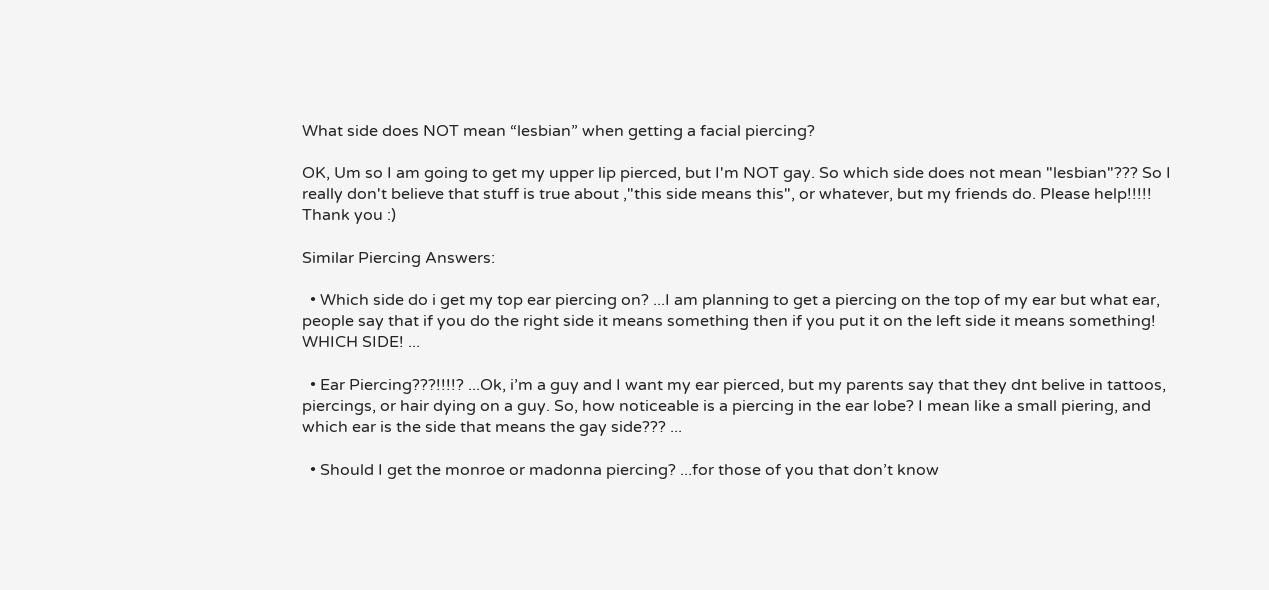What side does NOT mean “lesbian” when getting a facial piercing?

OK, Um so I am going to get my upper lip pierced, but I'm NOT gay. So which side does not mean "lesbian"??? So I really don't believe that stuff is true about ,"this side means this", or whatever, but my friends do. Please help!!!!! Thank you :)

Similar Piercing Answers:

  • Which side do i get my top ear piercing on? ...I am planning to get a piercing on the top of my ear but what ear, people say that if you do the right side it means something then if you put it on the left side it means something! WHICH SIDE! ...

  • Ear Piercing???!!!!? ...Ok, i’m a guy and I want my ear pierced, but my parents say that they dnt belive in tattoos, piercings, or hair dying on a guy. So, how noticeable is a piercing in the ear lobe? I mean like a small piering, and which ear is the side that means the gay side??? ...

  • Should I get the monroe or madonna piercing? ...for those of you that don’t know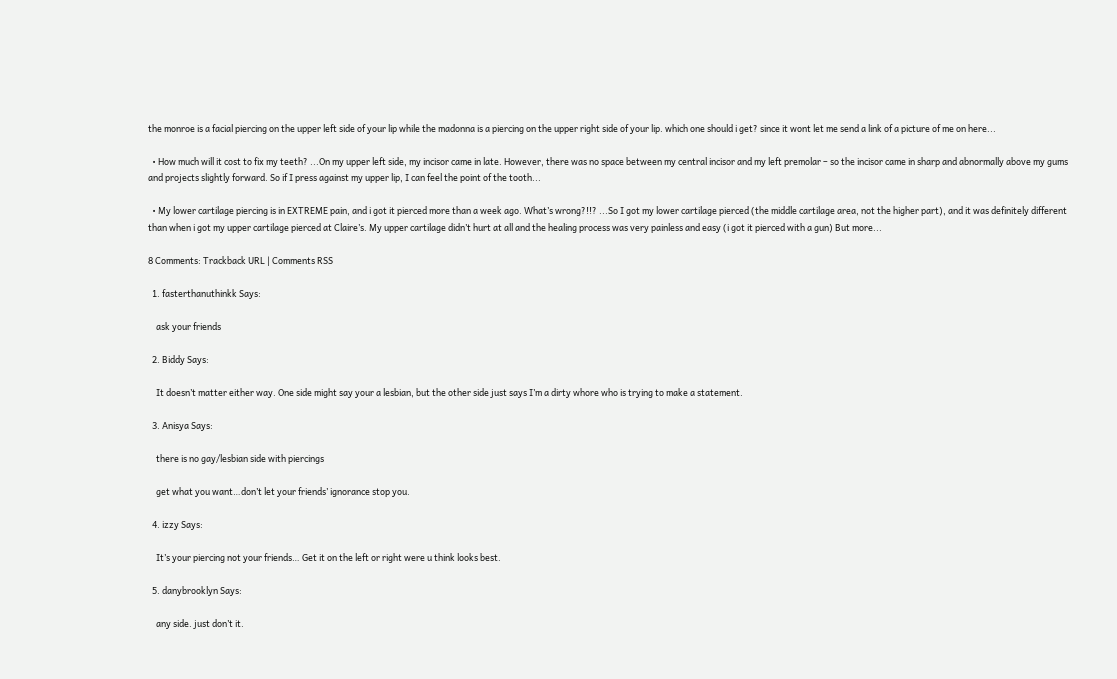the monroe is a facial piercing on the upper left side of your lip while the madonna is a piercing on the upper right side of your lip. which one should i get? since it wont let me send a link of a picture of me on here...

  • How much will it cost to fix my teeth? ...On my upper left side, my incisor came in late. However, there was no space between my central incisor and my left premolar – so the incisor came in sharp and abnormally above my gums and projects slightly forward. So if I press against my upper lip, I can feel the point of the tooth...

  • My lower cartilage piercing is in EXTREME pain, and i got it pierced more than a week ago. What’s wrong?!!? ...So I got my lower cartilage pierced (the middle cartilage area, not the higher part), and it was definitely different than when i got my upper cartilage pierced at Claire’s. My upper cartilage didn’t hurt at all and the healing process was very painless and easy (i got it pierced with a gun) But more...

8 Comments: Trackback URL | Comments RSS

  1. fasterthanuthinkk Says:

    ask your friends

  2. Biddy Says:

    It doesn’t matter either way. One side might say your a lesbian, but the other side just says I’m a dirty whore who is trying to make a statement.

  3. Anisya Says:

    there is no gay/lesbian side with piercings

    get what you want…don’t let your friends’ ignorance stop you.

  4. izzy Says:

    It’s your piercing not your friends… Get it on the left or right were u think looks best.

  5. danybrooklyn Says:

    any side. just don’t it.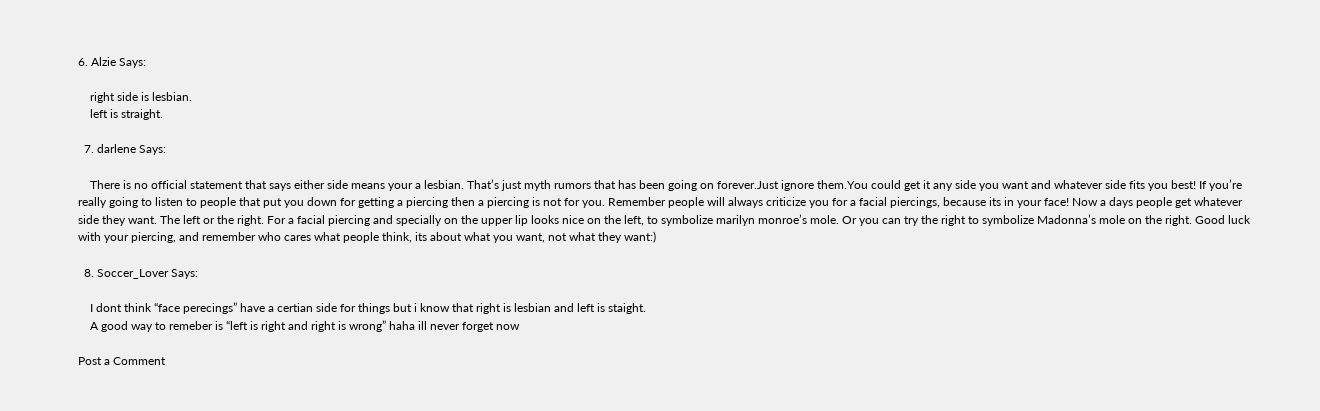6. Alzie Says:

    right side is lesbian.
    left is straight.

  7. darlene Says:

    There is no official statement that says either side means your a lesbian. That’s just myth rumors that has been going on forever.Just ignore them.You could get it any side you want and whatever side fits you best! If you’re really going to listen to people that put you down for getting a piercing then a piercing is not for you. Remember people will always criticize you for a facial piercings, because its in your face! Now a days people get whatever side they want. The left or the right. For a facial piercing and specially on the upper lip looks nice on the left, to symbolize marilyn monroe’s mole. Or you can try the right to symbolize Madonna’s mole on the right. Good luck with your piercing, and remember who cares what people think, its about what you want, not what they want:)

  8. Soccer_Lover Says:

    I dont think “face perecings” have a certian side for things but i know that right is lesbian and left is staight.
    A good way to remeber is “left is right and right is wrong” haha ill never forget now

Post a Comment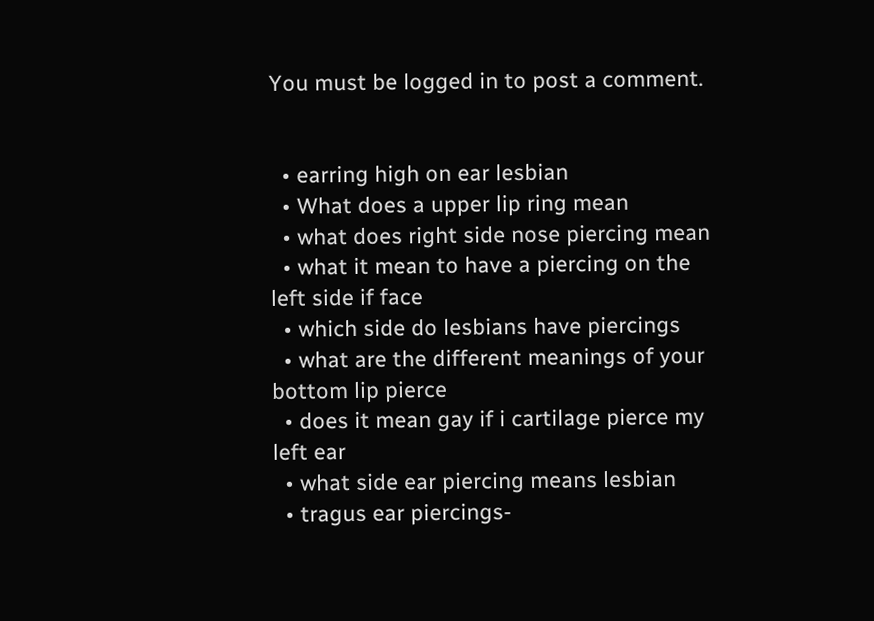You must be logged in to post a comment.


  • earring high on ear lesbian
  • What does a upper lip ring mean
  • what does right side nose piercing mean
  • what it mean to have a piercing on the left side if face
  • which side do lesbians have piercings
  • what are the different meanings of your bottom lip pierce
  • does it mean gay if i cartilage pierce my left ear
  • what side ear piercing means lesbian
  • tragus ear piercings-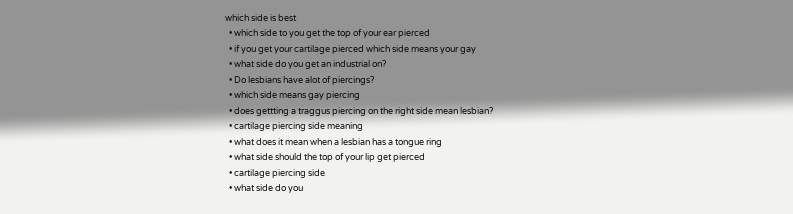which side is best
  • which side to you get the top of your ear pierced
  • if you get your cartilage pierced which side means your gay
  • what side do you get an industrial on?
  • Do lesbians have alot of piercings?
  • which side means gay piercing
  • does gettting a traggus piercing on the right side mean lesbian?
  • cartilage piercing side meaning
  • what does it mean when a lesbian has a tongue ring
  • what side should the top of your lip get pierced
  • cartilage piercing side
  • what side do you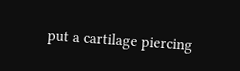put a cartilage piercing